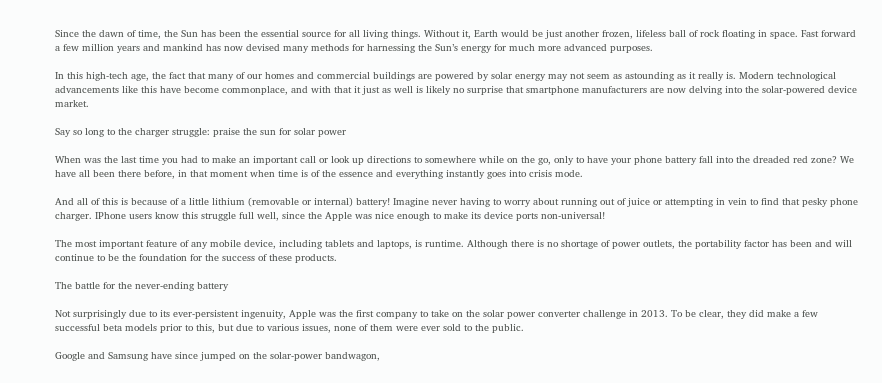Since the dawn of time, the Sun has been the essential source for all living things. Without it, Earth would be just another frozen, lifeless ball of rock floating in space. Fast forward a few million years and mankind has now devised many methods for harnessing the Sun’s energy for much more advanced purposes.

In this high-tech age, the fact that many of our homes and commercial buildings are powered by solar energy may not seem as astounding as it really is. Modern technological advancements like this have become commonplace, and with that it just as well is likely no surprise that smartphone manufacturers are now delving into the solar-powered device market.

Say so long to the charger struggle: praise the sun for solar power

When was the last time you had to make an important call or look up directions to somewhere while on the go, only to have your phone battery fall into the dreaded red zone? We have all been there before, in that moment when time is of the essence and everything instantly goes into crisis mode.

And all of this is because of a little lithium (removable or internal) battery! Imagine never having to worry about running out of juice or attempting in vein to find that pesky phone charger. IPhone users know this struggle full well, since the Apple was nice enough to make its device ports non-universal!

The most important feature of any mobile device, including tablets and laptops, is runtime. Although there is no shortage of power outlets, the portability factor has been and will continue to be the foundation for the success of these products.

The battle for the never-ending battery

Not surprisingly due to its ever-persistent ingenuity, Apple was the first company to take on the solar power converter challenge in 2013. To be clear, they did make a few successful beta models prior to this, but due to various issues, none of them were ever sold to the public.

Google and Samsung have since jumped on the solar-power bandwagon,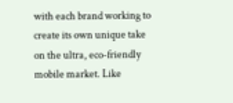with each brand working to create its own unique take on the ultra, eco-friendly mobile market. Like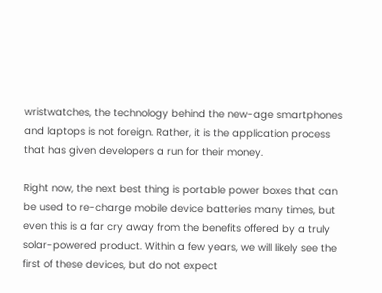wristwatches, the technology behind the new-age smartphones and laptops is not foreign. Rather, it is the application process that has given developers a run for their money.

Right now, the next best thing is portable power boxes that can be used to re-charge mobile device batteries many times, but even this is a far cry away from the benefits offered by a truly solar-powered product. Within a few years, we will likely see the first of these devices, but do not expect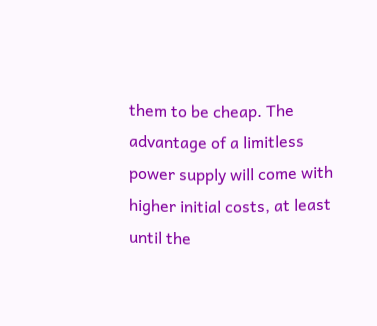them to be cheap. The advantage of a limitless power supply will come with higher initial costs, at least until the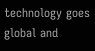technology goes global and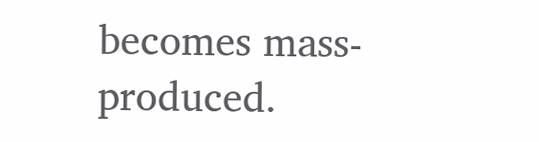becomes mass-produced.